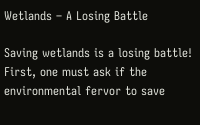Wetlands – A Losing Battle

Saving wetlands is a losing battle! First, one must ask if the environmental fervor to save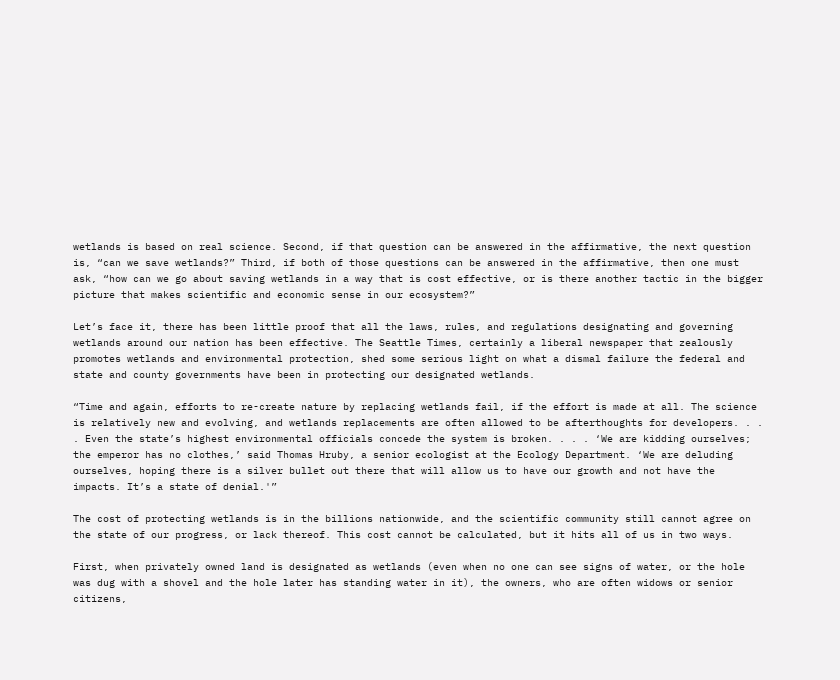wetlands is based on real science. Second, if that question can be answered in the affirmative, the next question is, “can we save wetlands?” Third, if both of those questions can be answered in the affirmative, then one must ask, “how can we go about saving wetlands in a way that is cost effective, or is there another tactic in the bigger picture that makes scientific and economic sense in our ecosystem?”

Let’s face it, there has been little proof that all the laws, rules, and regulations designating and governing wetlands around our nation has been effective. The Seattle Times, certainly a liberal newspaper that zealously promotes wetlands and environmental protection, shed some serious light on what a dismal failure the federal and state and county governments have been in protecting our designated wetlands.

“Time and again, efforts to re-create nature by replacing wetlands fail, if the effort is made at all. The science is relatively new and evolving, and wetlands replacements are often allowed to be afterthoughts for developers. . . . Even the state’s highest environmental officials concede the system is broken. . . . ‘We are kidding ourselves; the emperor has no clothes,’ said Thomas Hruby, a senior ecologist at the Ecology Department. ‘We are deluding ourselves, hoping there is a silver bullet out there that will allow us to have our growth and not have the impacts. It’s a state of denial.'”

The cost of protecting wetlands is in the billions nationwide, and the scientific community still cannot agree on the state of our progress, or lack thereof. This cost cannot be calculated, but it hits all of us in two ways.

First, when privately owned land is designated as wetlands (even when no one can see signs of water, or the hole was dug with a shovel and the hole later has standing water in it), the owners, who are often widows or senior citizens,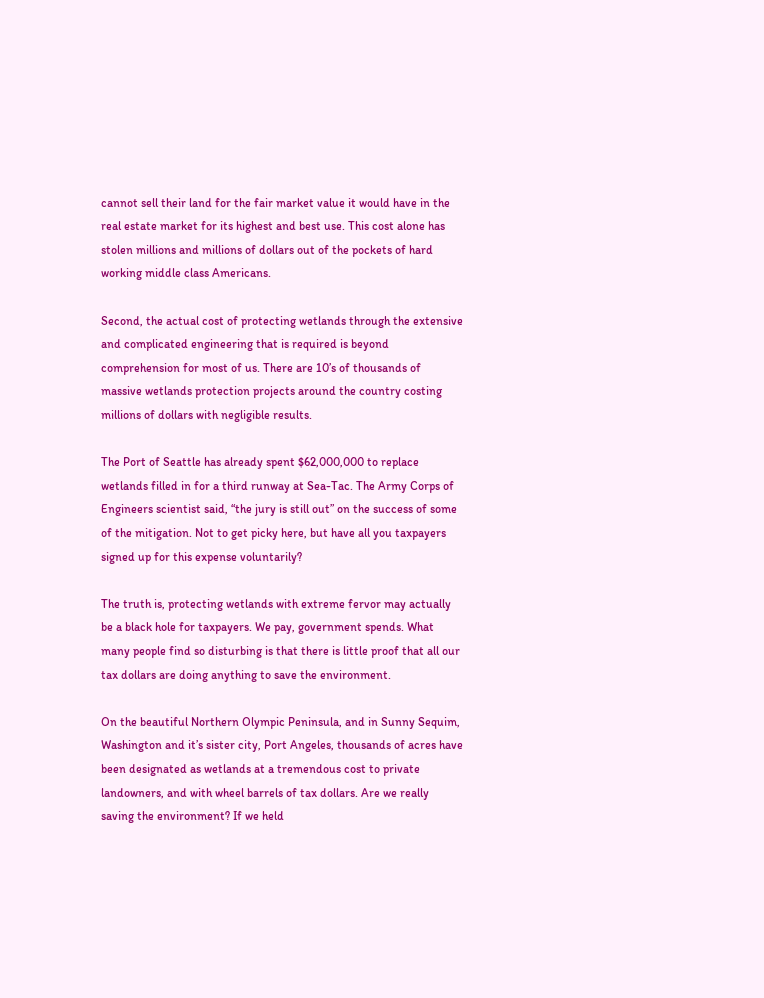cannot sell their land for the fair market value it would have in the real estate market for its highest and best use. This cost alone has stolen millions and millions of dollars out of the pockets of hard working middle class Americans.

Second, the actual cost of protecting wetlands through the extensive and complicated engineering that is required is beyond comprehension for most of us. There are 10’s of thousands of massive wetlands protection projects around the country costing millions of dollars with negligible results.

The Port of Seattle has already spent $62,000,000 to replace wetlands filled in for a third runway at Sea-Tac. The Army Corps of Engineers scientist said, “the jury is still out” on the success of some of the mitigation. Not to get picky here, but have all you taxpayers signed up for this expense voluntarily?

The truth is, protecting wetlands with extreme fervor may actually be a black hole for taxpayers. We pay, government spends. What many people find so disturbing is that there is little proof that all our tax dollars are doing anything to save the environment.

On the beautiful Northern Olympic Peninsula, and in Sunny Sequim, Washington and it’s sister city, Port Angeles, thousands of acres have been designated as wetlands at a tremendous cost to private landowners, and with wheel barrels of tax dollars. Are we really saving the environment? If we held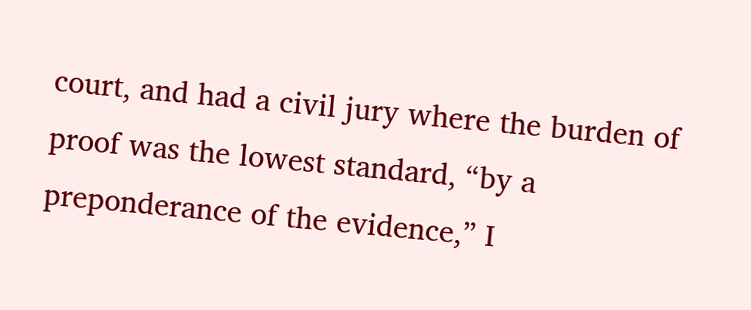court, and had a civil jury where the burden of proof was the lowest standard, “by a preponderance of the evidence,” I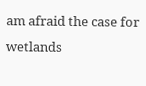am afraid the case for wetlands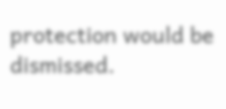protection would be dismissed.